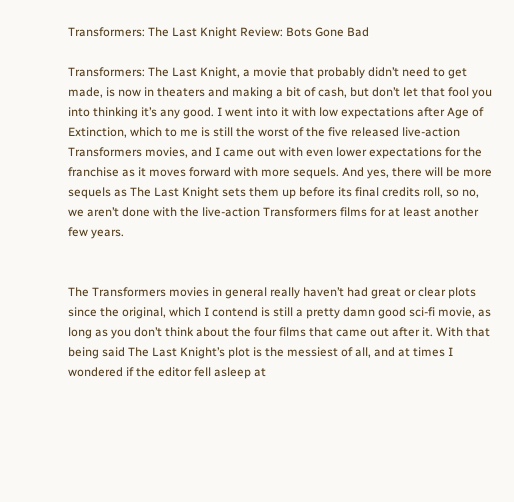Transformers: The Last Knight Review: Bots Gone Bad

Transformers: The Last Knight, a movie that probably didn’t need to get made, is now in theaters and making a bit of cash, but don’t let that fool you into thinking it’s any good. I went into it with low expectations after Age of Extinction, which to me is still the worst of the five released live-action Transformers movies, and I came out with even lower expectations for the franchise as it moves forward with more sequels. And yes, there will be more sequels as The Last Knight sets them up before its final credits roll, so no, we aren’t done with the live-action Transformers films for at least another few years.


The Transformers movies in general really haven’t had great or clear plots since the original, which I contend is still a pretty damn good sci-fi movie, as long as you don’t think about the four films that came out after it. With that being said The Last Knight’s plot is the messiest of all, and at times I wondered if the editor fell asleep at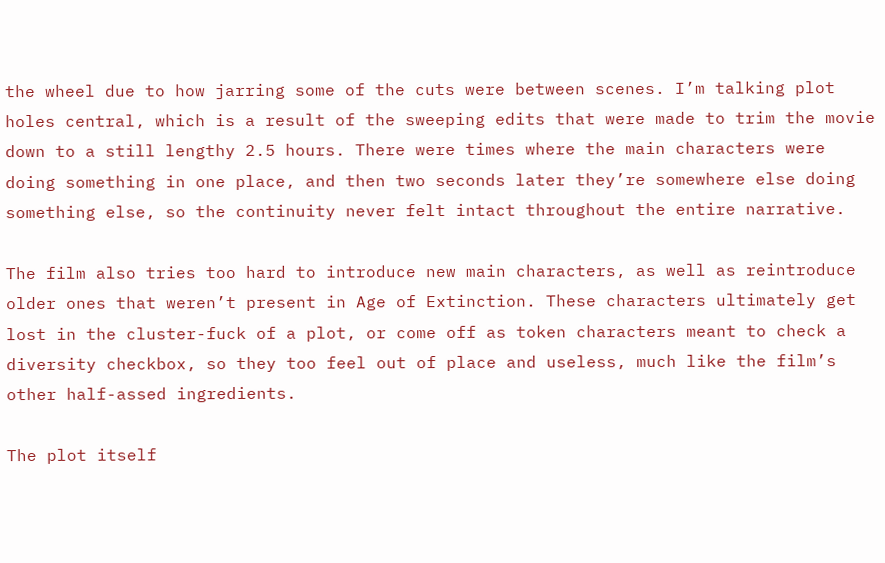the wheel due to how jarring some of the cuts were between scenes. I’m talking plot holes central, which is a result of the sweeping edits that were made to trim the movie down to a still lengthy 2.5 hours. There were times where the main characters were doing something in one place, and then two seconds later they’re somewhere else doing something else, so the continuity never felt intact throughout the entire narrative.

The film also tries too hard to introduce new main characters, as well as reintroduce older ones that weren’t present in Age of Extinction. These characters ultimately get lost in the cluster-fuck of a plot, or come off as token characters meant to check a diversity checkbox, so they too feel out of place and useless, much like the film’s other half-assed ingredients.

The plot itself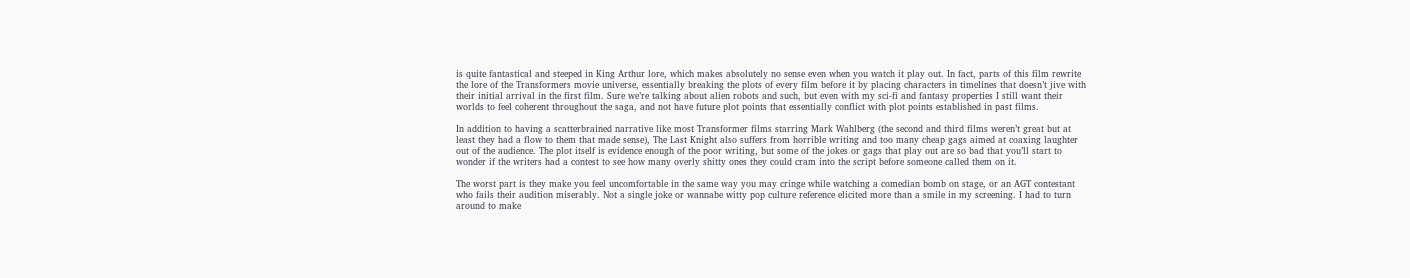is quite fantastical and steeped in King Arthur lore, which makes absolutely no sense even when you watch it play out. In fact, parts of this film rewrite the lore of the Transformers movie universe, essentially breaking the plots of every film before it by placing characters in timelines that doesn’t jive with their initial arrival in the first film. Sure we’re talking about alien robots and such, but even with my sci-fi and fantasy properties I still want their worlds to feel coherent throughout the saga, and not have future plot points that essentially conflict with plot points established in past films.

In addition to having a scatterbrained narrative like most Transformer films starring Mark Wahlberg (the second and third films weren’t great but at least they had a flow to them that made sense), The Last Knight also suffers from horrible writing and too many cheap gags aimed at coaxing laughter out of the audience. The plot itself is evidence enough of the poor writing, but some of the jokes or gags that play out are so bad that you’ll start to wonder if the writers had a contest to see how many overly shitty ones they could cram into the script before someone called them on it.

The worst part is they make you feel uncomfortable in the same way you may cringe while watching a comedian bomb on stage, or an AGT contestant who fails their audition miserably. Not a single joke or wannabe witty pop culture reference elicited more than a smile in my screening. I had to turn around to make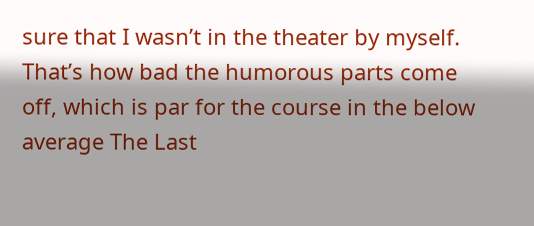sure that I wasn’t in the theater by myself. That’s how bad the humorous parts come off, which is par for the course in the below average The Last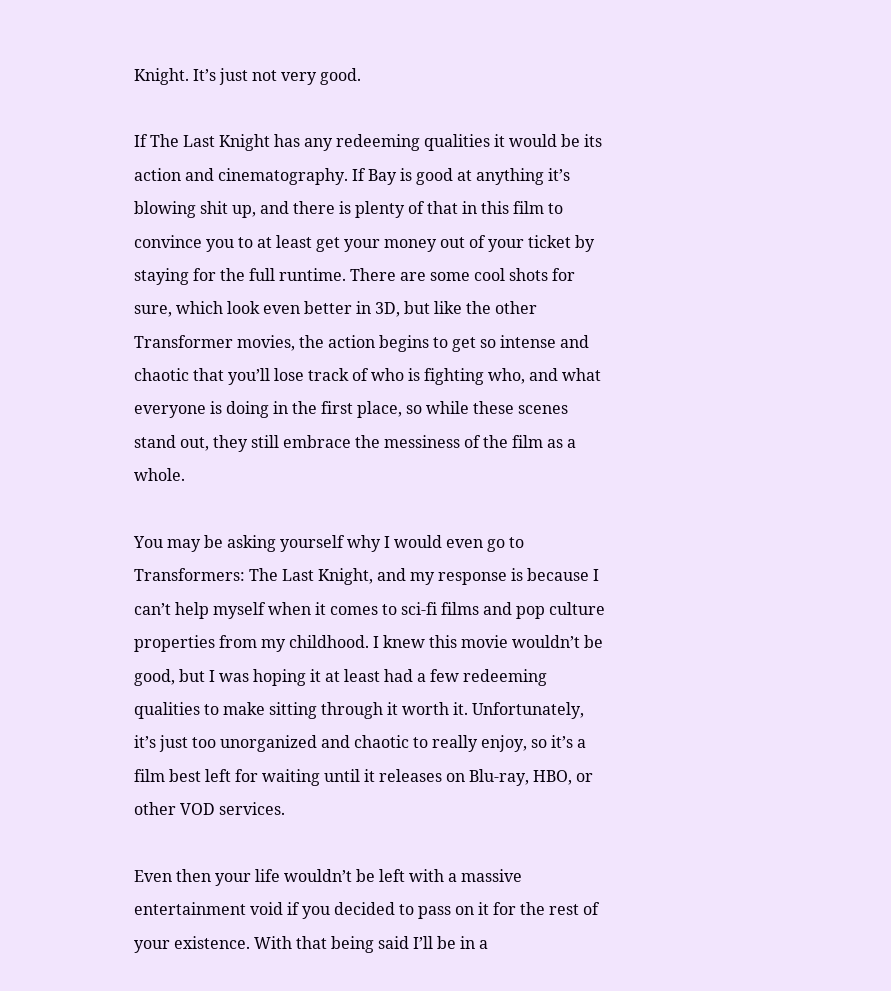Knight. It’s just not very good.

If The Last Knight has any redeeming qualities it would be its action and cinematography. If Bay is good at anything it’s blowing shit up, and there is plenty of that in this film to convince you to at least get your money out of your ticket by staying for the full runtime. There are some cool shots for sure, which look even better in 3D, but like the other Transformer movies, the action begins to get so intense and chaotic that you’ll lose track of who is fighting who, and what everyone is doing in the first place, so while these scenes stand out, they still embrace the messiness of the film as a whole.

You may be asking yourself why I would even go to Transformers: The Last Knight, and my response is because I can’t help myself when it comes to sci-fi films and pop culture properties from my childhood. I knew this movie wouldn’t be good, but I was hoping it at least had a few redeeming qualities to make sitting through it worth it. Unfortunately, it’s just too unorganized and chaotic to really enjoy, so it’s a film best left for waiting until it releases on Blu-ray, HBO, or other VOD services.

Even then your life wouldn’t be left with a massive entertainment void if you decided to pass on it for the rest of your existence. With that being said I’ll be in a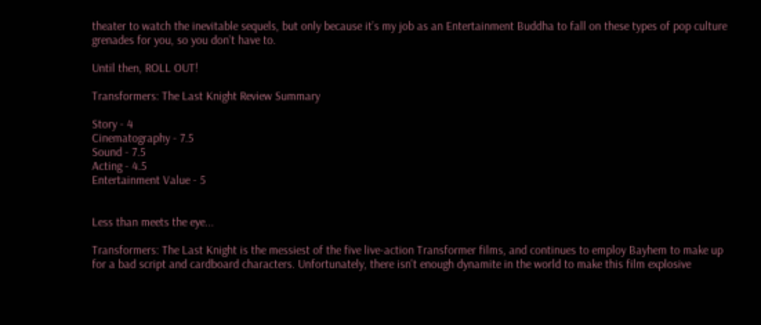theater to watch the inevitable sequels, but only because it’s my job as an Entertainment Buddha to fall on these types of pop culture grenades for you, so you don’t have to.

Until then, ROLL OUT!

Transformers: The Last Knight Review Summary

Story - 4
Cinematography - 7.5
Sound - 7.5
Acting - 4.5
Entertainment Value - 5


Less than meets the eye...

Transformers: The Last Knight is the messiest of the five live-action Transformer films, and continues to employ Bayhem to make up for a bad script and cardboard characters. Unfortunately, there isn't enough dynamite in the world to make this film explosive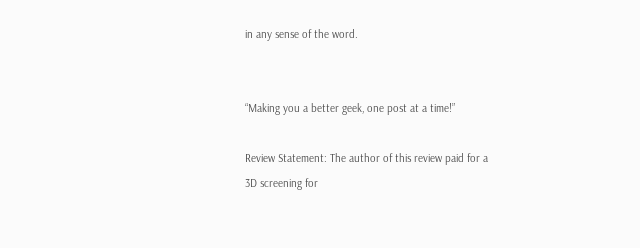in any sense of the word.


“Making you a better geek, one post at a time!”

Review Statement: The author of this review paid for a 3D screening for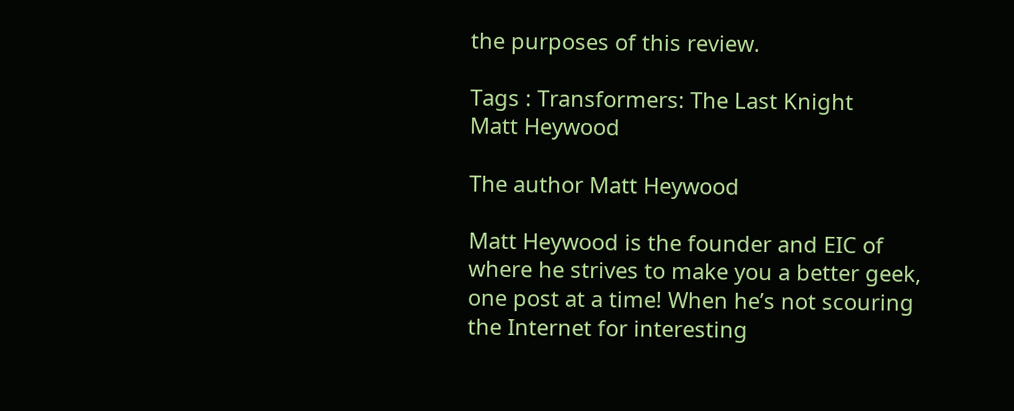the purposes of this review.

Tags : Transformers: The Last Knight
Matt Heywood

The author Matt Heywood

Matt Heywood is the founder and EIC of where he strives to make you a better geek, one post at a time! When he’s not scouring the Internet for interesting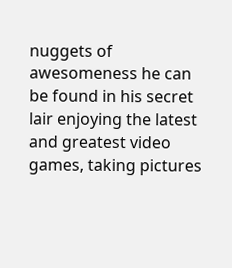nuggets of awesomeness he can be found in his secret lair enjoying the latest and greatest video games, taking pictures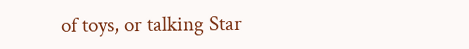of toys, or talking Star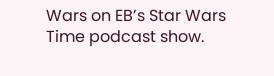Wars on EB’s Star Wars Time podcast show.